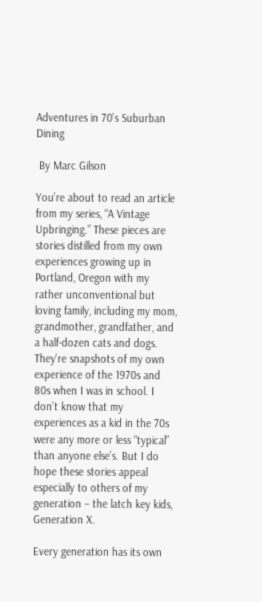Adventures in 70’s Suburban Dining

 By Marc Gilson

You’re about to read an article from my series, “A Vintage Upbringing.” These pieces are stories distilled from my own experiences growing up in Portland, Oregon with my rather unconventional but loving family, including my mom, grandmother, grandfather, and a half-dozen cats and dogs. They’re snapshots of my own experience of the 1970s and 80s when I was in school. I don’t know that my experiences as a kid in the 70s were any more or less “typical” than anyone else’s. But I do hope these stories appeal especially to others of my generation – the latch key kids, Generation X.

Every generation has its own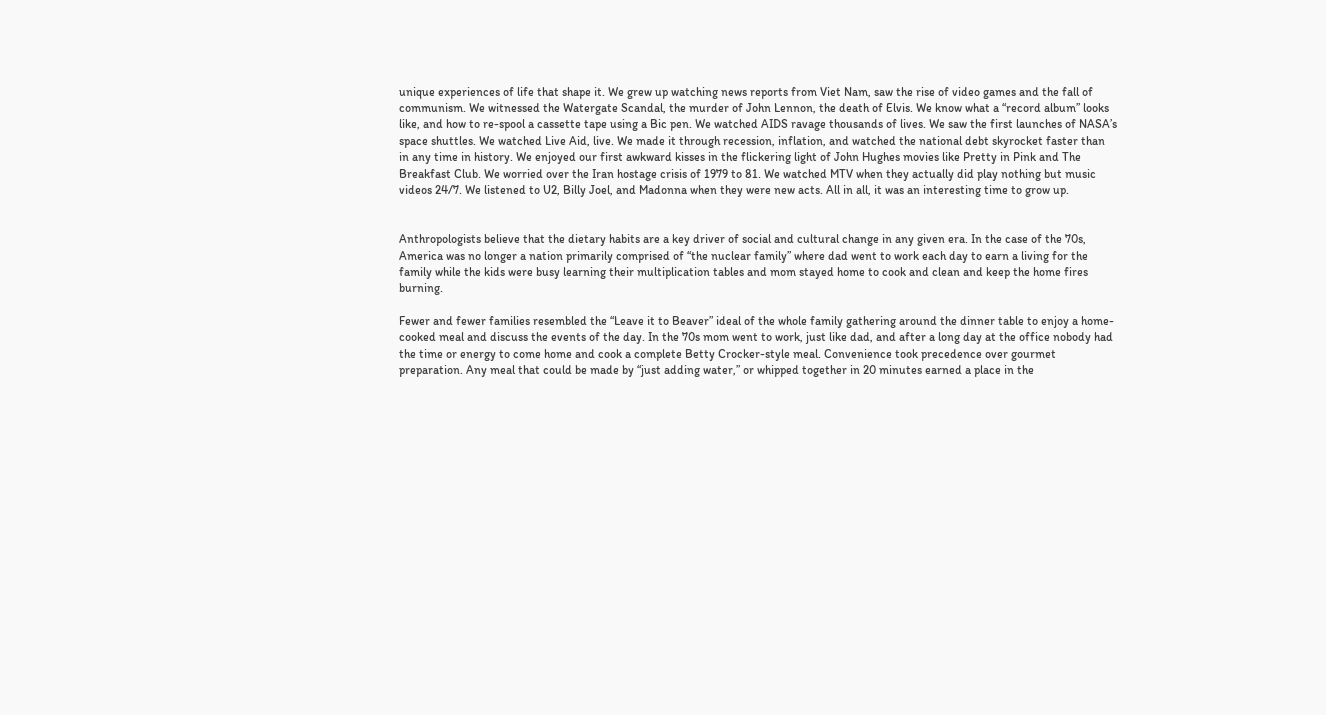unique experiences of life that shape it. We grew up watching news reports from Viet Nam, saw the rise of video games and the fall of communism. We witnessed the Watergate Scandal, the murder of John Lennon, the death of Elvis. We know what a “record album” looks like, and how to re-spool a cassette tape using a Bic pen. We watched AIDS ravage thousands of lives. We saw the first launches of NASA’s space shuttles. We watched Live Aid, live. We made it through recession, inflation, and watched the national debt skyrocket faster than in any time in history. We enjoyed our first awkward kisses in the flickering light of John Hughes movies like Pretty in Pink and The Breakfast Club. We worried over the Iran hostage crisis of 1979 to 81. We watched MTV when they actually did play nothing but music videos 24/7. We listened to U2, Billy Joel, and Madonna when they were new acts. All in all, it was an interesting time to grow up.


Anthropologists believe that the dietary habits are a key driver of social and cultural change in any given era. In the case of the 70s, America was no longer a nation primarily comprised of “the nuclear family” where dad went to work each day to earn a living for the family while the kids were busy learning their multiplication tables and mom stayed home to cook and clean and keep the home fires burning.

Fewer and fewer families resembled the “Leave it to Beaver” ideal of the whole family gathering around the dinner table to enjoy a home-cooked meal and discuss the events of the day. In the 70s mom went to work, just like dad, and after a long day at the office nobody had the time or energy to come home and cook a complete Betty Crocker-style meal. Convenience took precedence over gourmet preparation. Any meal that could be made by “just adding water,” or whipped together in 20 minutes earned a place in the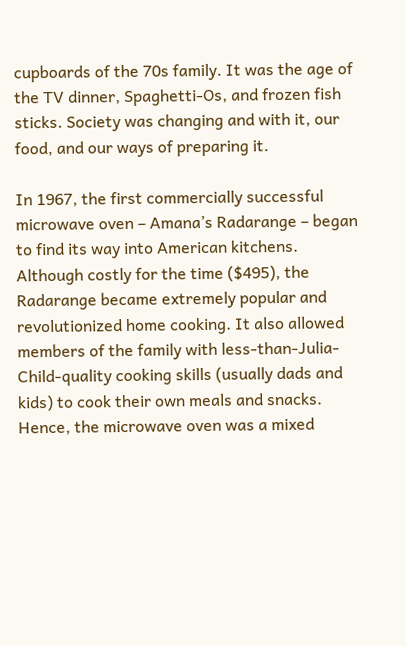cupboards of the 70s family. It was the age of the TV dinner, Spaghetti-Os, and frozen fish sticks. Society was changing and with it, our food, and our ways of preparing it.

In 1967, the first commercially successful microwave oven – Amana’s Radarange – began to find its way into American kitchens. Although costly for the time ($495), the Radarange became extremely popular and revolutionized home cooking. It also allowed members of the family with less-than-Julia-Child-quality cooking skills (usually dads and kids) to cook their own meals and snacks. Hence, the microwave oven was a mixed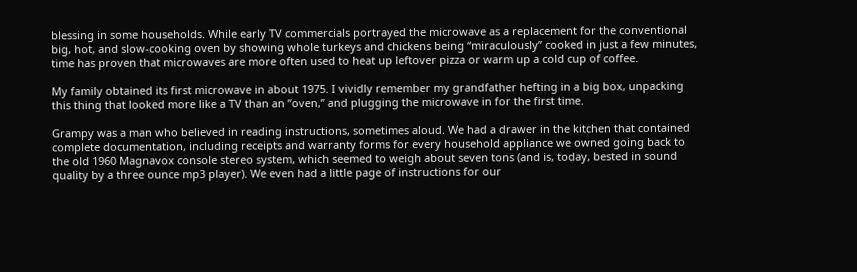blessing in some households. While early TV commercials portrayed the microwave as a replacement for the conventional big, hot, and slow-cooking oven by showing whole turkeys and chickens being “miraculously” cooked in just a few minutes, time has proven that microwaves are more often used to heat up leftover pizza or warm up a cold cup of coffee.

My family obtained its first microwave in about 1975. I vividly remember my grandfather hefting in a big box, unpacking this thing that looked more like a TV than an ”oven,” and plugging the microwave in for the first time.

Grampy was a man who believed in reading instructions, sometimes aloud. We had a drawer in the kitchen that contained complete documentation, including receipts and warranty forms for every household appliance we owned going back to the old 1960 Magnavox console stereo system, which seemed to weigh about seven tons (and is, today, bested in sound quality by a three ounce mp3 player). We even had a little page of instructions for our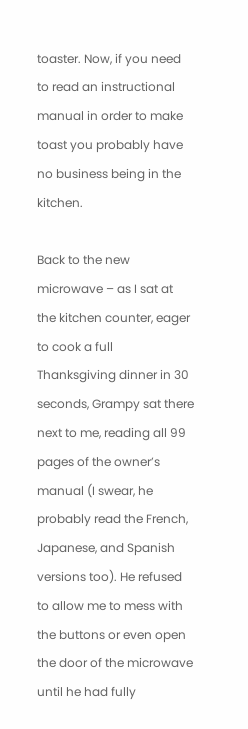toaster. Now, if you need to read an instructional manual in order to make toast you probably have no business being in the kitchen.

Back to the new microwave – as I sat at the kitchen counter, eager to cook a full Thanksgiving dinner in 30 seconds, Grampy sat there next to me, reading all 99 pages of the owner’s manual (I swear, he probably read the French, Japanese, and Spanish versions too). He refused to allow me to mess with the buttons or even open the door of the microwave until he had fully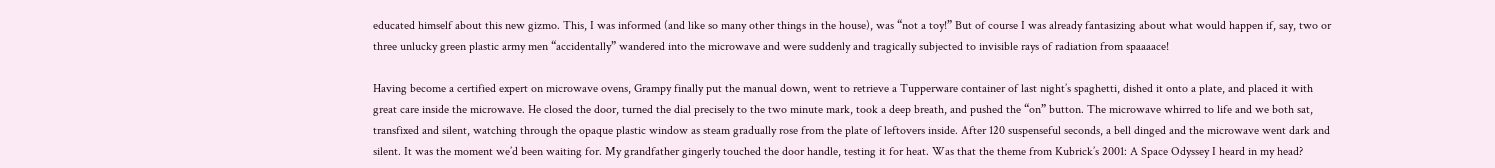educated himself about this new gizmo. This, I was informed (and like so many other things in the house), was “not a toy!” But of course I was already fantasizing about what would happen if, say, two or three unlucky green plastic army men “accidentally” wandered into the microwave and were suddenly and tragically subjected to invisible rays of radiation from spaaaace!

Having become a certified expert on microwave ovens, Grampy finally put the manual down, went to retrieve a Tupperware container of last night’s spaghetti, dished it onto a plate, and placed it with great care inside the microwave. He closed the door, turned the dial precisely to the two minute mark, took a deep breath, and pushed the “on” button. The microwave whirred to life and we both sat, transfixed and silent, watching through the opaque plastic window as steam gradually rose from the plate of leftovers inside. After 120 suspenseful seconds, a bell dinged and the microwave went dark and silent. It was the moment we’d been waiting for. My grandfather gingerly touched the door handle, testing it for heat. Was that the theme from Kubrick’s 2001: A Space Odyssey I heard in my head?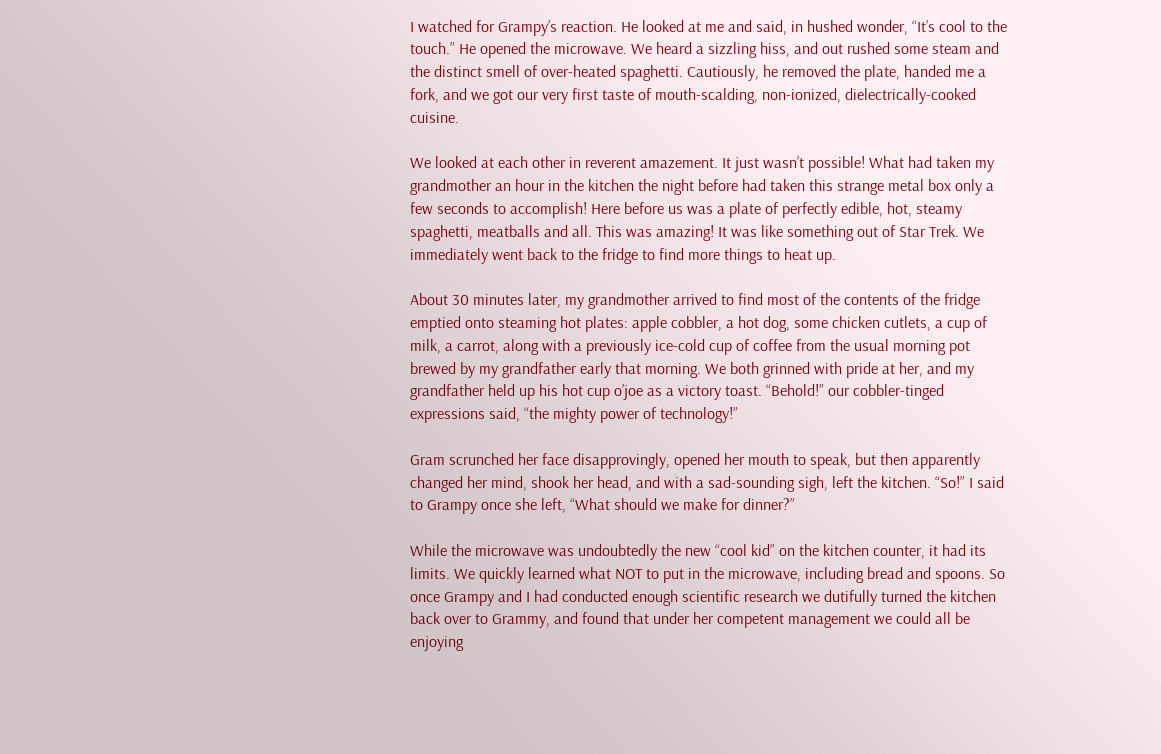I watched for Grampy’s reaction. He looked at me and said, in hushed wonder, “It’s cool to the touch.” He opened the microwave. We heard a sizzling hiss, and out rushed some steam and the distinct smell of over-heated spaghetti. Cautiously, he removed the plate, handed me a fork, and we got our very first taste of mouth-scalding, non-ionized, dielectrically-cooked cuisine.

We looked at each other in reverent amazement. It just wasn’t possible! What had taken my grandmother an hour in the kitchen the night before had taken this strange metal box only a few seconds to accomplish! Here before us was a plate of perfectly edible, hot, steamy spaghetti, meatballs and all. This was amazing! It was like something out of Star Trek. We immediately went back to the fridge to find more things to heat up.

About 30 minutes later, my grandmother arrived to find most of the contents of the fridge emptied onto steaming hot plates: apple cobbler, a hot dog, some chicken cutlets, a cup of milk, a carrot, along with a previously ice-cold cup of coffee from the usual morning pot brewed by my grandfather early that morning. We both grinned with pride at her, and my grandfather held up his hot cup o’joe as a victory toast. “Behold!” our cobbler-tinged expressions said, “the mighty power of technology!”

Gram scrunched her face disapprovingly, opened her mouth to speak, but then apparently changed her mind, shook her head, and with a sad-sounding sigh, left the kitchen. “So!” I said to Grampy once she left, “What should we make for dinner?”

While the microwave was undoubtedly the new “cool kid” on the kitchen counter, it had its limits. We quickly learned what NOT to put in the microwave, including bread and spoons. So once Grampy and I had conducted enough scientific research we dutifully turned the kitchen back over to Grammy, and found that under her competent management we could all be enjoying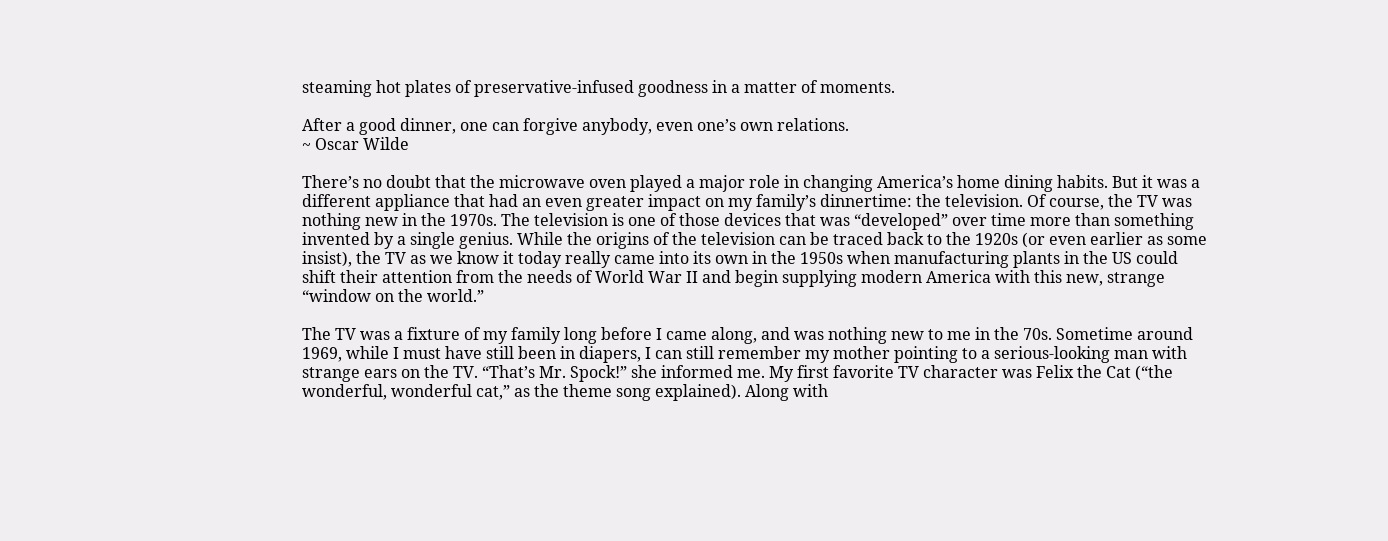steaming hot plates of preservative-infused goodness in a matter of moments.

After a good dinner, one can forgive anybody, even one’s own relations.
~ Oscar Wilde

There’s no doubt that the microwave oven played a major role in changing America’s home dining habits. But it was a different appliance that had an even greater impact on my family’s dinnertime: the television. Of course, the TV was nothing new in the 1970s. The television is one of those devices that was “developed” over time more than something invented by a single genius. While the origins of the television can be traced back to the 1920s (or even earlier as some insist), the TV as we know it today really came into its own in the 1950s when manufacturing plants in the US could shift their attention from the needs of World War II and begin supplying modern America with this new, strange “window on the world.”

The TV was a fixture of my family long before I came along, and was nothing new to me in the 70s. Sometime around 1969, while I must have still been in diapers, I can still remember my mother pointing to a serious-looking man with strange ears on the TV. “That’s Mr. Spock!” she informed me. My first favorite TV character was Felix the Cat (“the wonderful, wonderful cat,” as the theme song explained). Along with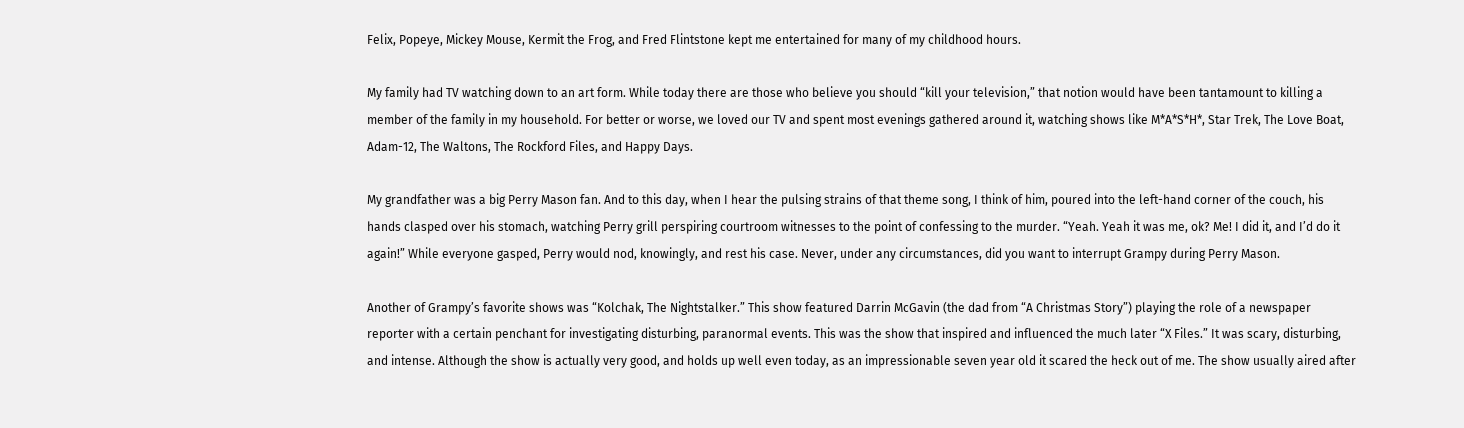Felix, Popeye, Mickey Mouse, Kermit the Frog, and Fred Flintstone kept me entertained for many of my childhood hours.

My family had TV watching down to an art form. While today there are those who believe you should “kill your television,” that notion would have been tantamount to killing a member of the family in my household. For better or worse, we loved our TV and spent most evenings gathered around it, watching shows like M*A*S*H*, Star Trek, The Love Boat, Adam-12, The Waltons, The Rockford Files, and Happy Days.

My grandfather was a big Perry Mason fan. And to this day, when I hear the pulsing strains of that theme song, I think of him, poured into the left-hand corner of the couch, his hands clasped over his stomach, watching Perry grill perspiring courtroom witnesses to the point of confessing to the murder. “Yeah. Yeah it was me, ok? Me! I did it, and I’d do it again!” While everyone gasped, Perry would nod, knowingly, and rest his case. Never, under any circumstances, did you want to interrupt Grampy during Perry Mason.

Another of Grampy’s favorite shows was “Kolchak, The Nightstalker.” This show featured Darrin McGavin (the dad from “A Christmas Story”) playing the role of a newspaper reporter with a certain penchant for investigating disturbing, paranormal events. This was the show that inspired and influenced the much later “X Files.” It was scary, disturbing, and intense. Although the show is actually very good, and holds up well even today, as an impressionable seven year old it scared the heck out of me. The show usually aired after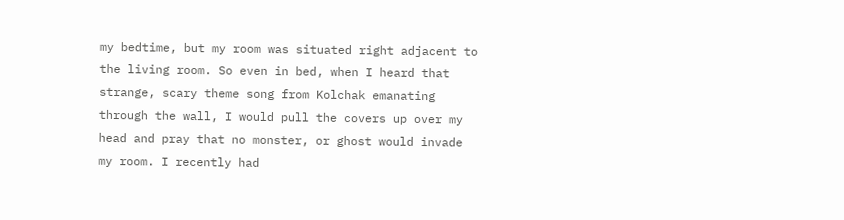my bedtime, but my room was situated right adjacent to the living room. So even in bed, when I heard that strange, scary theme song from Kolchak emanating through the wall, I would pull the covers up over my head and pray that no monster, or ghost would invade my room. I recently had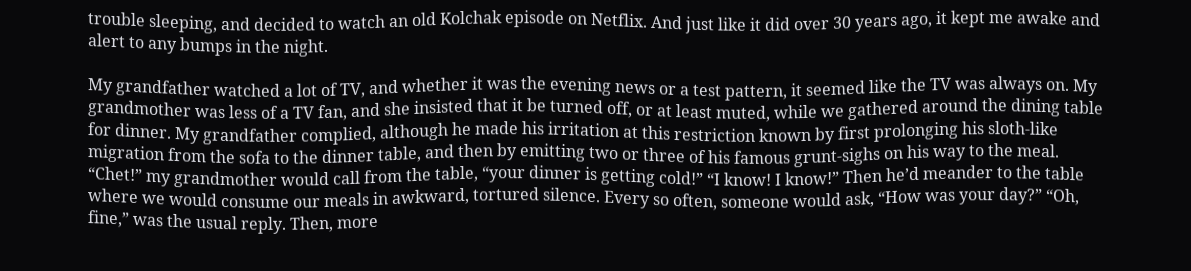trouble sleeping, and decided to watch an old Kolchak episode on Netflix. And just like it did over 30 years ago, it kept me awake and alert to any bumps in the night.

My grandfather watched a lot of TV, and whether it was the evening news or a test pattern, it seemed like the TV was always on. My grandmother was less of a TV fan, and she insisted that it be turned off, or at least muted, while we gathered around the dining table for dinner. My grandfather complied, although he made his irritation at this restriction known by first prolonging his sloth-like migration from the sofa to the dinner table, and then by emitting two or three of his famous grunt-sighs on his way to the meal. “Chet!” my grandmother would call from the table, “your dinner is getting cold!” “I know! I know!” Then he’d meander to the table where we would consume our meals in awkward, tortured silence. Every so often, someone would ask, “How was your day?” “Oh, fine,” was the usual reply. Then, more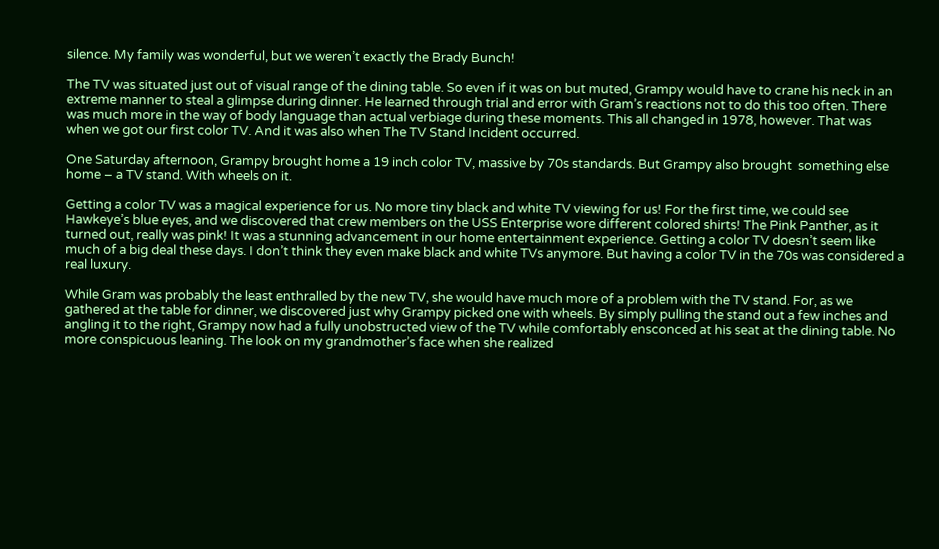silence. My family was wonderful, but we weren’t exactly the Brady Bunch!

The TV was situated just out of visual range of the dining table. So even if it was on but muted, Grampy would have to crane his neck in an extreme manner to steal a glimpse during dinner. He learned through trial and error with Gram’s reactions not to do this too often. There was much more in the way of body language than actual verbiage during these moments. This all changed in 1978, however. That was when we got our first color TV. And it was also when The TV Stand Incident occurred.

One Saturday afternoon, Grampy brought home a 19 inch color TV, massive by 70s standards. But Grampy also brought  something else home – a TV stand. With wheels on it.

Getting a color TV was a magical experience for us. No more tiny black and white TV viewing for us! For the first time, we could see Hawkeye’s blue eyes, and we discovered that crew members on the USS Enterprise wore different colored shirts! The Pink Panther, as it turned out, really was pink! It was a stunning advancement in our home entertainment experience. Getting a color TV doesn’t seem like much of a big deal these days. I don’t think they even make black and white TVs anymore. But having a color TV in the 70s was considered a real luxury.

While Gram was probably the least enthralled by the new TV, she would have much more of a problem with the TV stand. For, as we gathered at the table for dinner, we discovered just why Grampy picked one with wheels. By simply pulling the stand out a few inches and angling it to the right, Grampy now had a fully unobstructed view of the TV while comfortably ensconced at his seat at the dining table. No more conspicuous leaning. The look on my grandmother’s face when she realized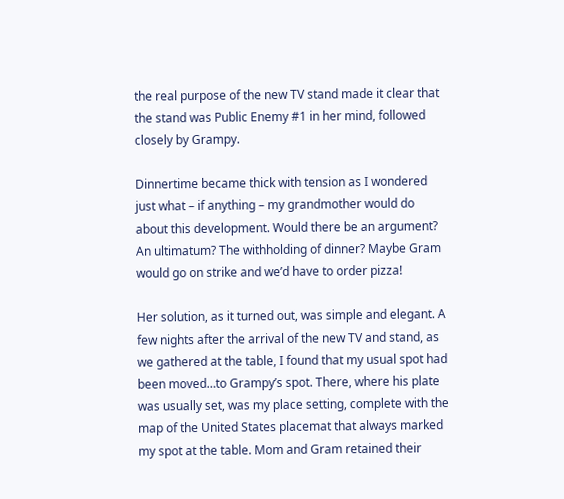the real purpose of the new TV stand made it clear that the stand was Public Enemy #1 in her mind, followed closely by Grampy.

Dinnertime became thick with tension as I wondered just what – if anything – my grandmother would do about this development. Would there be an argument? An ultimatum? The withholding of dinner? Maybe Gram would go on strike and we’d have to order pizza!

Her solution, as it turned out, was simple and elegant. A few nights after the arrival of the new TV and stand, as we gathered at the table, I found that my usual spot had been moved…to Grampy’s spot. There, where his plate was usually set, was my place setting, complete with the map of the United States placemat that always marked my spot at the table. Mom and Gram retained their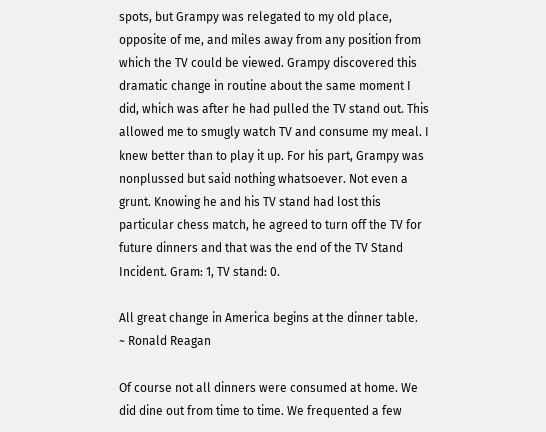spots, but Grampy was relegated to my old place, opposite of me, and miles away from any position from which the TV could be viewed. Grampy discovered this dramatic change in routine about the same moment I did, which was after he had pulled the TV stand out. This allowed me to smugly watch TV and consume my meal. I knew better than to play it up. For his part, Grampy was nonplussed but said nothing whatsoever. Not even a grunt. Knowing he and his TV stand had lost this particular chess match, he agreed to turn off the TV for future dinners and that was the end of the TV Stand Incident. Gram: 1, TV stand: 0.

All great change in America begins at the dinner table.
~ Ronald Reagan

Of course not all dinners were consumed at home. We did dine out from time to time. We frequented a few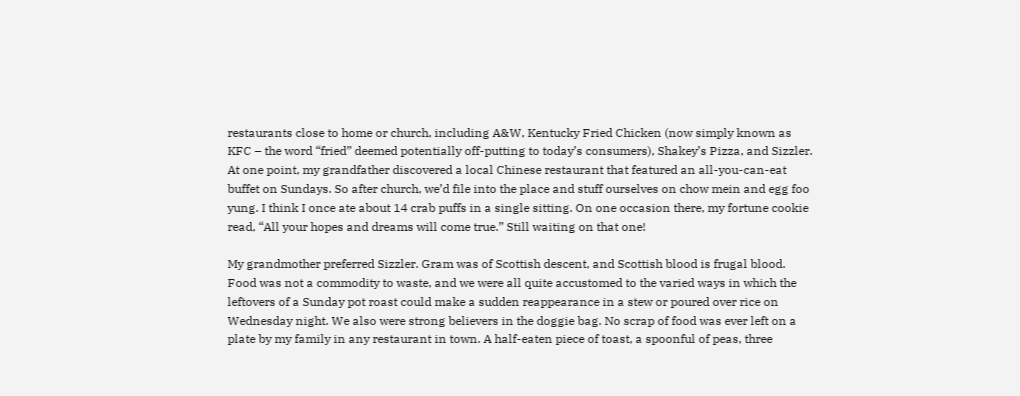restaurants close to home or church, including A&W, Kentucky Fried Chicken (now simply known as KFC – the word “fried” deemed potentially off-putting to today’s consumers), Shakey’s Pizza, and Sizzler. At one point, my grandfather discovered a local Chinese restaurant that featured an all-you-can-eat buffet on Sundays. So after church, we’d file into the place and stuff ourselves on chow mein and egg foo yung. I think I once ate about 14 crab puffs in a single sitting. On one occasion there, my fortune cookie read, “All your hopes and dreams will come true.” Still waiting on that one!

My grandmother preferred Sizzler. Gram was of Scottish descent, and Scottish blood is frugal blood. Food was not a commodity to waste, and we were all quite accustomed to the varied ways in which the leftovers of a Sunday pot roast could make a sudden reappearance in a stew or poured over rice on Wednesday night. We also were strong believers in the doggie bag. No scrap of food was ever left on a plate by my family in any restaurant in town. A half-eaten piece of toast, a spoonful of peas, three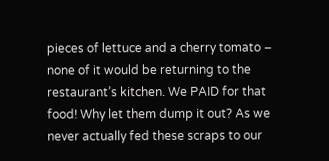pieces of lettuce and a cherry tomato – none of it would be returning to the restaurant’s kitchen. We PAID for that food! Why let them dump it out? As we never actually fed these scraps to our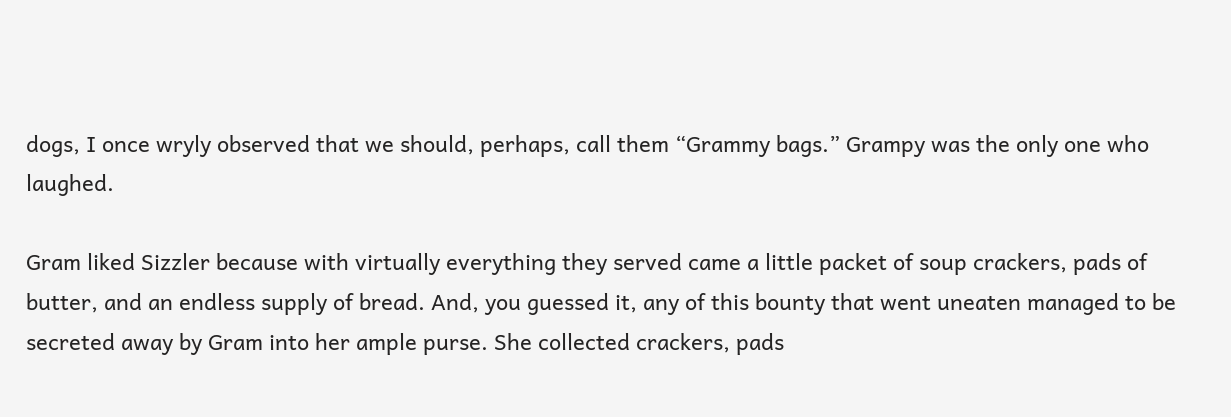dogs, I once wryly observed that we should, perhaps, call them “Grammy bags.” Grampy was the only one who laughed.

Gram liked Sizzler because with virtually everything they served came a little packet of soup crackers, pads of butter, and an endless supply of bread. And, you guessed it, any of this bounty that went uneaten managed to be secreted away by Gram into her ample purse. She collected crackers, pads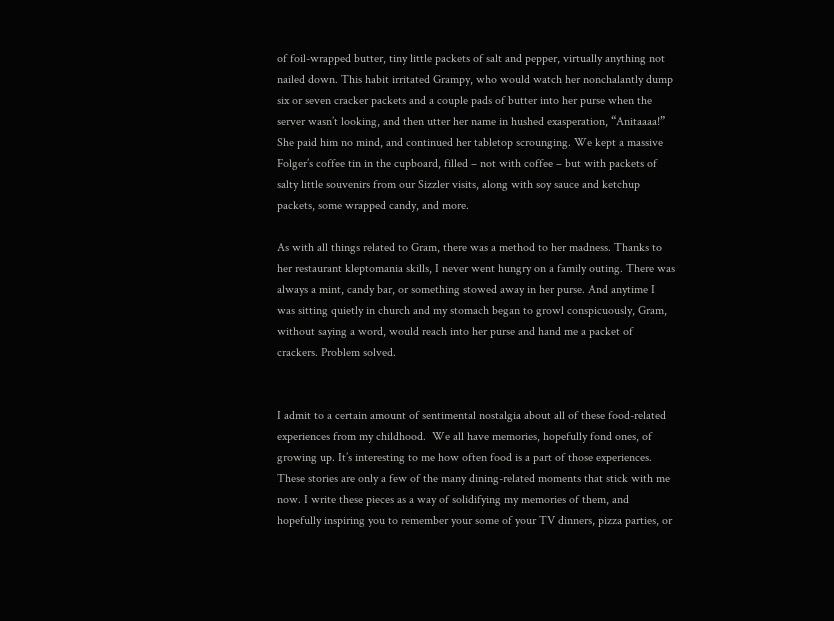of foil-wrapped butter, tiny little packets of salt and pepper, virtually anything not nailed down. This habit irritated Grampy, who would watch her nonchalantly dump six or seven cracker packets and a couple pads of butter into her purse when the server wasn’t looking, and then utter her name in hushed exasperation, “Anitaaaa!” She paid him no mind, and continued her tabletop scrounging. We kept a massive Folger’s coffee tin in the cupboard, filled – not with coffee – but with packets of salty little souvenirs from our Sizzler visits, along with soy sauce and ketchup packets, some wrapped candy, and more.

As with all things related to Gram, there was a method to her madness. Thanks to her restaurant kleptomania skills, I never went hungry on a family outing. There was always a mint, candy bar, or something stowed away in her purse. And anytime I was sitting quietly in church and my stomach began to growl conspicuously, Gram, without saying a word, would reach into her purse and hand me a packet of crackers. Problem solved.


I admit to a certain amount of sentimental nostalgia about all of these food-related experiences from my childhood.  We all have memories, hopefully fond ones, of growing up. It’s interesting to me how often food is a part of those experiences. These stories are only a few of the many dining-related moments that stick with me now. I write these pieces as a way of solidifying my memories of them, and hopefully inspiring you to remember your some of your TV dinners, pizza parties, or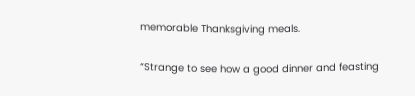memorable Thanksgiving meals.

“Strange to see how a good dinner and feasting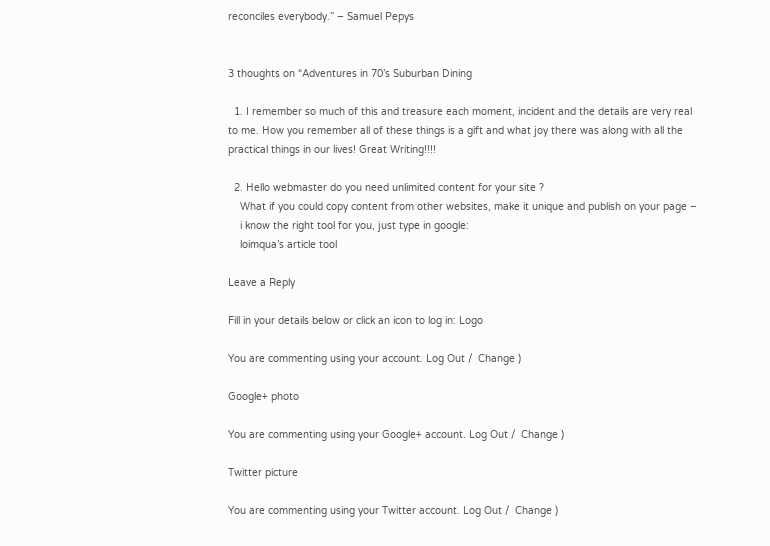reconciles everybody.” – Samuel Pepys


3 thoughts on “Adventures in 70’s Suburban Dining

  1. I remember so much of this and treasure each moment, incident and the details are very real to me. How you remember all of these things is a gift and what joy there was along with all the practical things in our lives! Great Writing!!!!

  2. Hello webmaster do you need unlimited content for your site ?
    What if you could copy content from other websites, make it unique and publish on your page –
    i know the right tool for you, just type in google:
    loimqua’s article tool

Leave a Reply

Fill in your details below or click an icon to log in: Logo

You are commenting using your account. Log Out /  Change )

Google+ photo

You are commenting using your Google+ account. Log Out /  Change )

Twitter picture

You are commenting using your Twitter account. Log Out /  Change )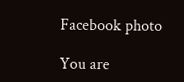Facebook photo

You are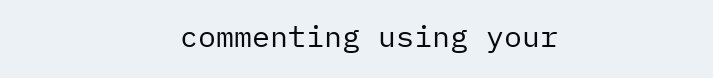commenting using your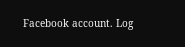Facebook account. Log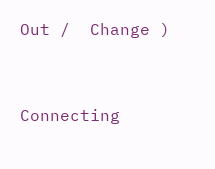Out /  Change )


Connecting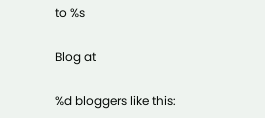to %s

Blog at

%d bloggers like this: